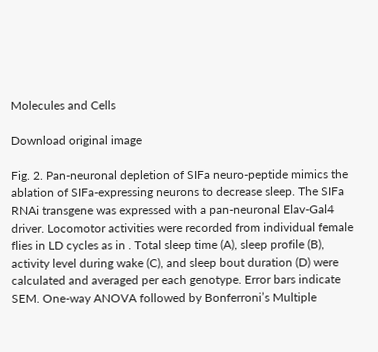Molecules and Cells

Download original image

Fig. 2. Pan-neuronal depletion of SIFa neuro-peptide mimics the ablation of SIFa-expressing neurons to decrease sleep. The SIFa RNAi transgene was expressed with a pan-neuronal Elav-Gal4 driver. Locomotor activities were recorded from individual female flies in LD cycles as in . Total sleep time (A), sleep profile (B), activity level during wake (C), and sleep bout duration (D) were calculated and averaged per each genotype. Error bars indicate SEM. One-way ANOVA followed by Bonferroni’s Multiple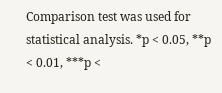Comparison test was used for statistical analysis. *p < 0.05, **p < 0.01, ***p <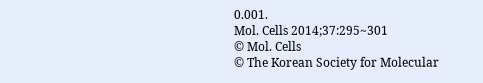0.001.
Mol. Cells 2014;37:295~301
© Mol. Cells
© The Korean Society for Molecular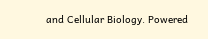and Cellular Biology. Powered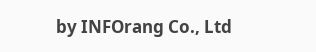by INFOrang Co., Ltd